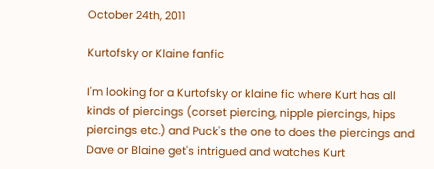October 24th, 2011

Kurtofsky or Klaine fanfic

I'm looking for a Kurtofsky or klaine fic where Kurt has all kinds of piercings (corset piercing, nipple piercings, hips piercings etc.) and Puck's the one to does the piercings and Dave or Blaine get's intrigued and watches Kurt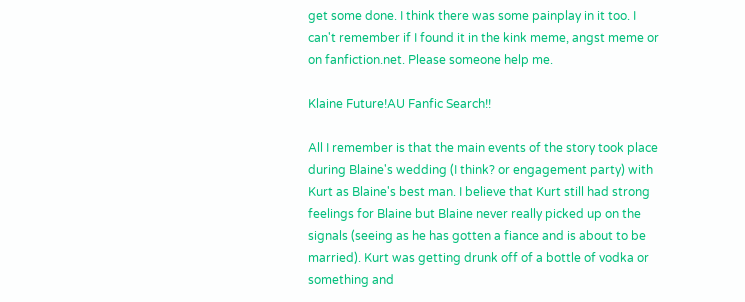get some done. I think there was some painplay in it too. I can't remember if I found it in the kink meme, angst meme or on fanfiction.net. Please someone help me.

Klaine Future!AU Fanfic Search!!

All I remember is that the main events of the story took place during Blaine's wedding (I think? or engagement party) with Kurt as Blaine's best man. I believe that Kurt still had strong feelings for Blaine but Blaine never really picked up on the signals (seeing as he has gotten a fiance and is about to be married). Kurt was getting drunk off of a bottle of vodka or something and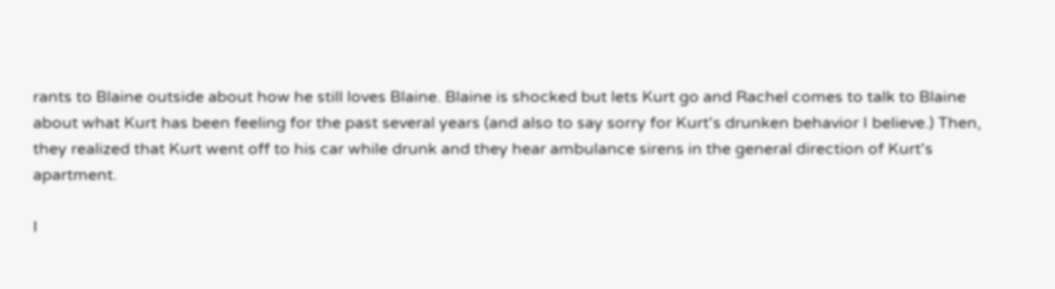rants to Blaine outside about how he still loves Blaine. Blaine is shocked but lets Kurt go and Rachel comes to talk to Blaine about what Kurt has been feeling for the past several years (and also to say sorry for Kurt's drunken behavior I believe.) Then, they realized that Kurt went off to his car while drunk and they hear ambulance sirens in the general direction of Kurt's apartment.

I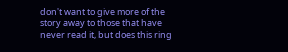don't want to give more of the story away to those that have never read it, but does this ring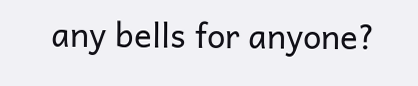any bells for anyone?